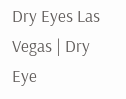Dry Eyes Las Vegas | Dry Eye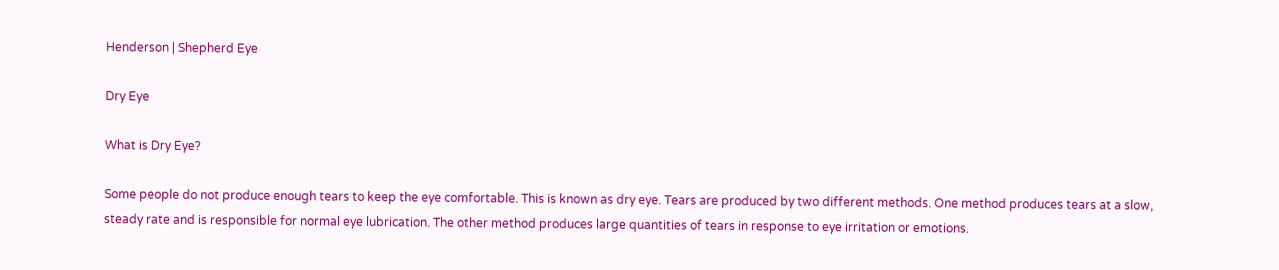Henderson | Shepherd Eye

Dry Eye

What is Dry Eye?

Some people do not produce enough tears to keep the eye comfortable. This is known as dry eye. Tears are produced by two different methods. One method produces tears at a slow, steady rate and is responsible for normal eye lubrication. The other method produces large quantities of tears in response to eye irritation or emotions.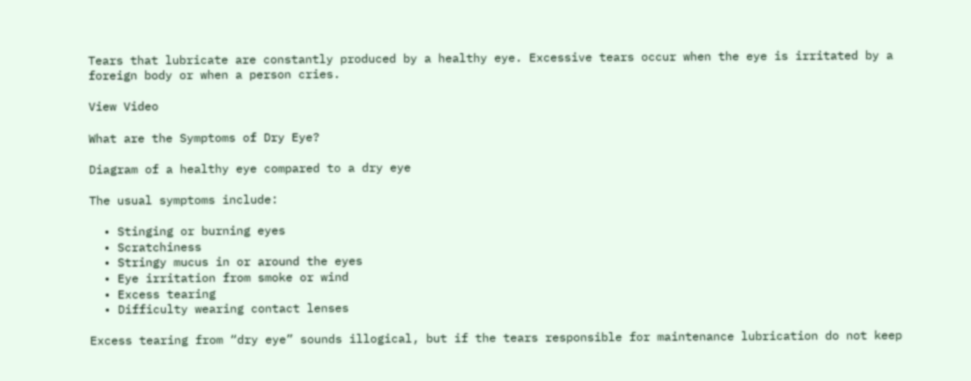Tears that lubricate are constantly produced by a healthy eye. Excessive tears occur when the eye is irritated by a foreign body or when a person cries.

View Video

What are the Symptoms of Dry Eye?

Diagram of a healthy eye compared to a dry eye

The usual symptoms include:

  • Stinging or burning eyes
  • Scratchiness
  • Stringy mucus in or around the eyes
  • Eye irritation from smoke or wind
  • Excess tearing
  • Difficulty wearing contact lenses

Excess tearing from “dry eye” sounds illogical, but if the tears responsible for maintenance lubrication do not keep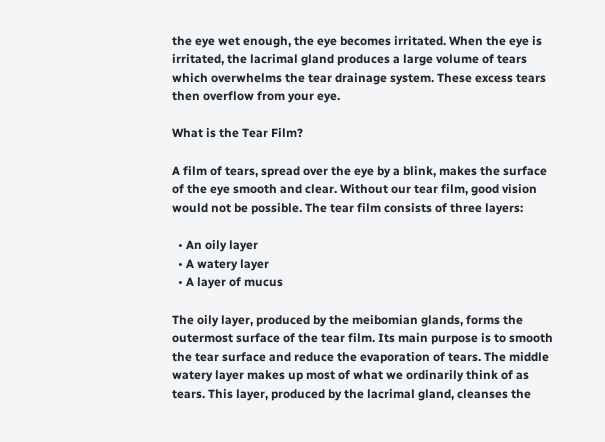the eye wet enough, the eye becomes irritated. When the eye is irritated, the lacrimal gland produces a large volume of tears which overwhelms the tear drainage system. These excess tears then overflow from your eye.

What is the Tear Film?

A film of tears, spread over the eye by a blink, makes the surface of the eye smooth and clear. Without our tear film, good vision would not be possible. The tear film consists of three layers:

  • An oily layer
  • A watery layer
  • A layer of mucus

The oily layer, produced by the meibomian glands, forms the outermost surface of the tear film. Its main purpose is to smooth the tear surface and reduce the evaporation of tears. The middle watery layer makes up most of what we ordinarily think of as tears. This layer, produced by the lacrimal gland, cleanses the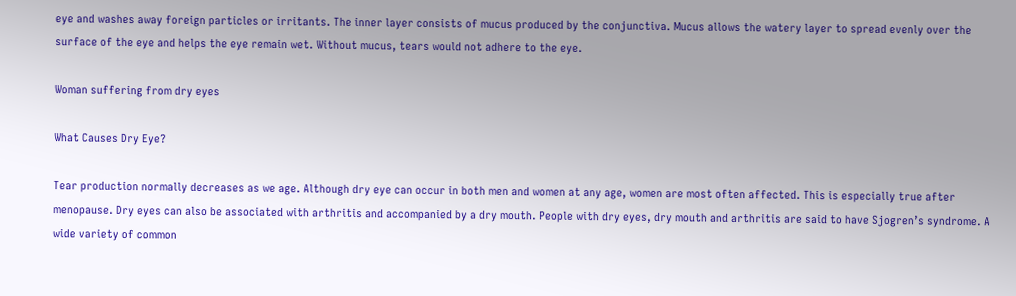eye and washes away foreign particles or irritants. The inner layer consists of mucus produced by the conjunctiva. Mucus allows the watery layer to spread evenly over the surface of the eye and helps the eye remain wet. Without mucus, tears would not adhere to the eye.

Woman suffering from dry eyes

What Causes Dry Eye?

Tear production normally decreases as we age. Although dry eye can occur in both men and women at any age, women are most often affected. This is especially true after menopause. Dry eyes can also be associated with arthritis and accompanied by a dry mouth. People with dry eyes, dry mouth and arthritis are said to have Sjogren’s syndrome. A wide variety of common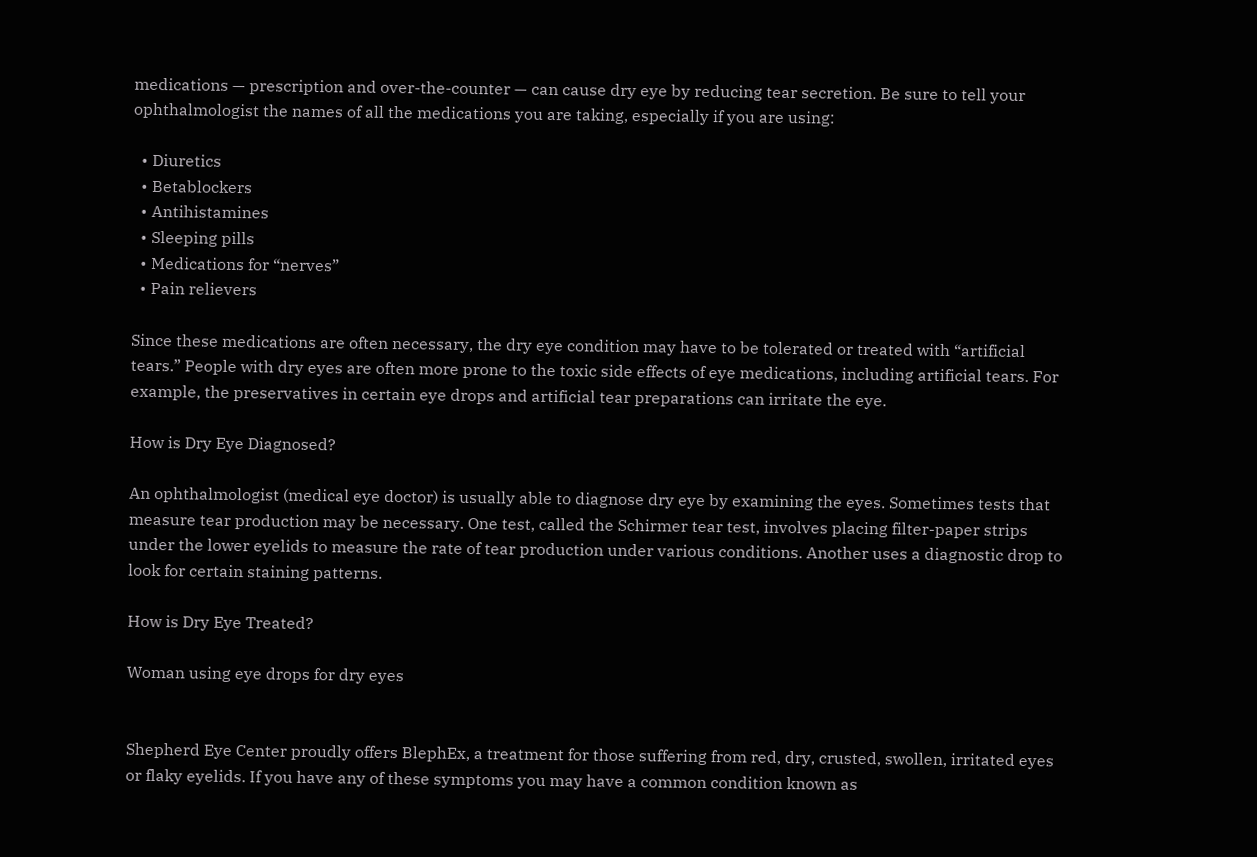medications — prescription and over-the-counter — can cause dry eye by reducing tear secretion. Be sure to tell your ophthalmologist the names of all the medications you are taking, especially if you are using:

  • Diuretics
  • Betablockers
  • Antihistamines
  • Sleeping pills
  • Medications for “nerves”
  • Pain relievers

Since these medications are often necessary, the dry eye condition may have to be tolerated or treated with “artificial tears.” People with dry eyes are often more prone to the toxic side effects of eye medications, including artificial tears. For example, the preservatives in certain eye drops and artificial tear preparations can irritate the eye.

How is Dry Eye Diagnosed?

An ophthalmologist (medical eye doctor) is usually able to diagnose dry eye by examining the eyes. Sometimes tests that measure tear production may be necessary. One test, called the Schirmer tear test, involves placing filter-paper strips under the lower eyelids to measure the rate of tear production under various conditions. Another uses a diagnostic drop to look for certain staining patterns.

How is Dry Eye Treated?

Woman using eye drops for dry eyes


Shepherd Eye Center proudly offers BlephEx, a treatment for those suffering from red, dry, crusted, swollen, irritated eyes or flaky eyelids. If you have any of these symptoms you may have a common condition known as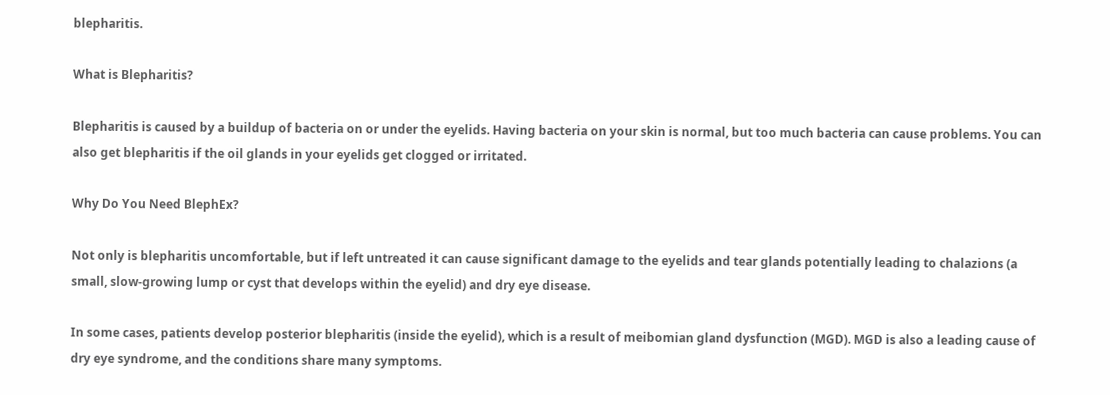blepharitis.

What is Blepharitis?

Blepharitis is caused by a buildup of bacteria on or under the eyelids. Having bacteria on your skin is normal, but too much bacteria can cause problems. You can also get blepharitis if the oil glands in your eyelids get clogged or irritated.

Why Do You Need BlephEx?

Not only is blepharitis uncomfortable, but if left untreated it can cause significant damage to the eyelids and tear glands potentially leading to chalazions (a small, slow-growing lump or cyst that develops within the eyelid) and dry eye disease.

In some cases, patients develop posterior blepharitis (inside the eyelid), which is a result of meibomian gland dysfunction (MGD). MGD is also a leading cause of dry eye syndrome, and the conditions share many symptoms.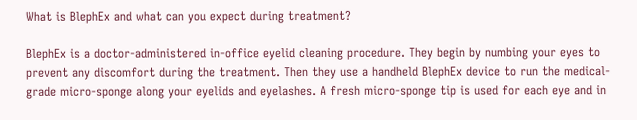What is BlephEx and what can you expect during treatment?

BlephEx is a doctor-administered in-office eyelid cleaning procedure. They begin by numbing your eyes to prevent any discomfort during the treatment. Then they use a handheld BlephEx device to run the medical-grade micro-sponge along your eyelids and eyelashes. A fresh micro-sponge tip is used for each eye and in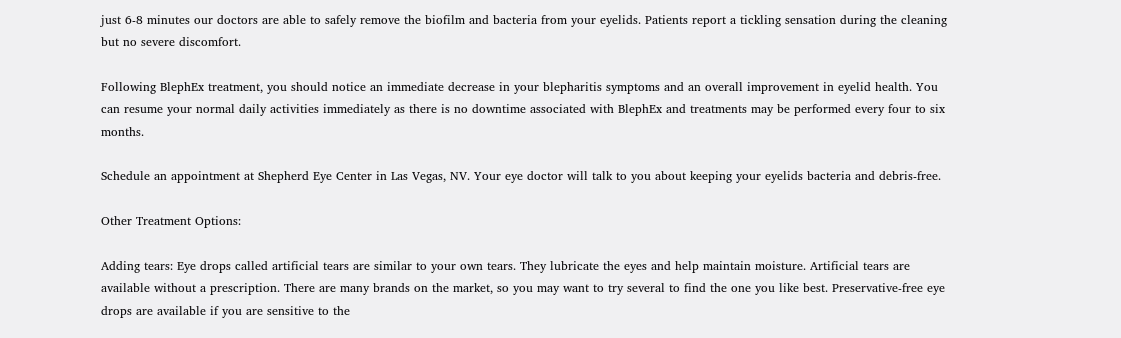just 6-8 minutes our doctors are able to safely remove the biofilm and bacteria from your eyelids. Patients report a tickling sensation during the cleaning but no severe discomfort.

Following BlephEx treatment, you should notice an immediate decrease in your blepharitis symptoms and an overall improvement in eyelid health. You can resume your normal daily activities immediately as there is no downtime associated with BlephEx and treatments may be performed every four to six months.

Schedule an appointment at Shepherd Eye Center in Las Vegas, NV. Your eye doctor will talk to you about keeping your eyelids bacteria and debris-free.

Other Treatment Options:

Adding tears: Eye drops called artificial tears are similar to your own tears. They lubricate the eyes and help maintain moisture. Artificial tears are available without a prescription. There are many brands on the market, so you may want to try several to find the one you like best. Preservative-free eye drops are available if you are sensitive to the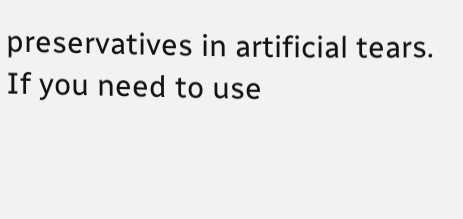preservatives in artificial tears. If you need to use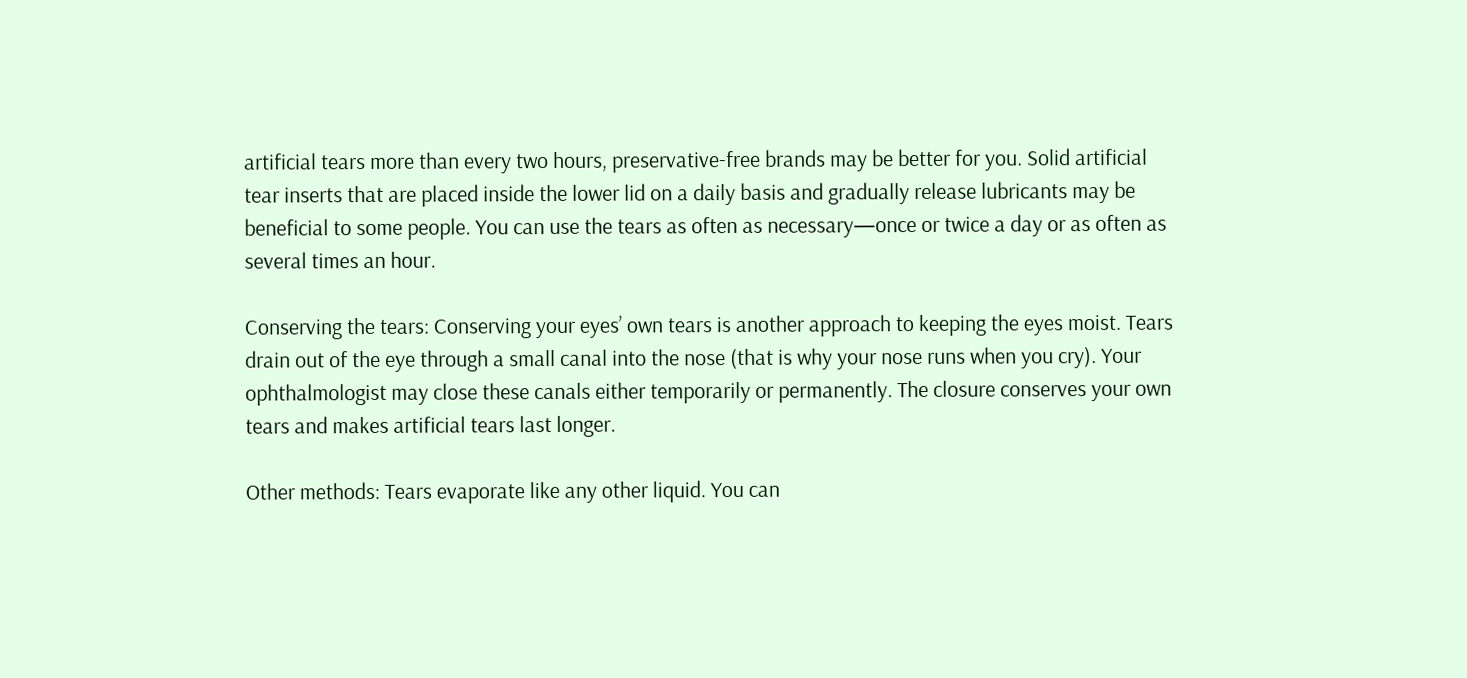artificial tears more than every two hours, preservative-free brands may be better for you. Solid artificial tear inserts that are placed inside the lower lid on a daily basis and gradually release lubricants may be beneficial to some people. You can use the tears as often as necessary—once or twice a day or as often as several times an hour.

Conserving the tears: Conserving your eyes’ own tears is another approach to keeping the eyes moist. Tears drain out of the eye through a small canal into the nose (that is why your nose runs when you cry). Your ophthalmologist may close these canals either temporarily or permanently. The closure conserves your own tears and makes artificial tears last longer.

Other methods: Tears evaporate like any other liquid. You can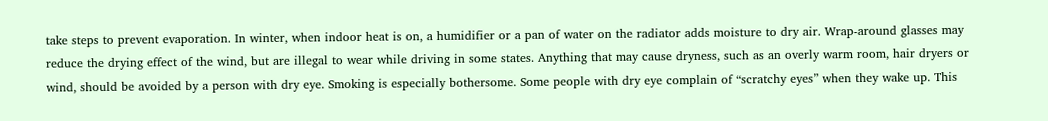take steps to prevent evaporation. In winter, when indoor heat is on, a humidifier or a pan of water on the radiator adds moisture to dry air. Wrap-around glasses may reduce the drying effect of the wind, but are illegal to wear while driving in some states. Anything that may cause dryness, such as an overly warm room, hair dryers or wind, should be avoided by a person with dry eye. Smoking is especially bothersome. Some people with dry eye complain of “scratchy eyes” when they wake up. This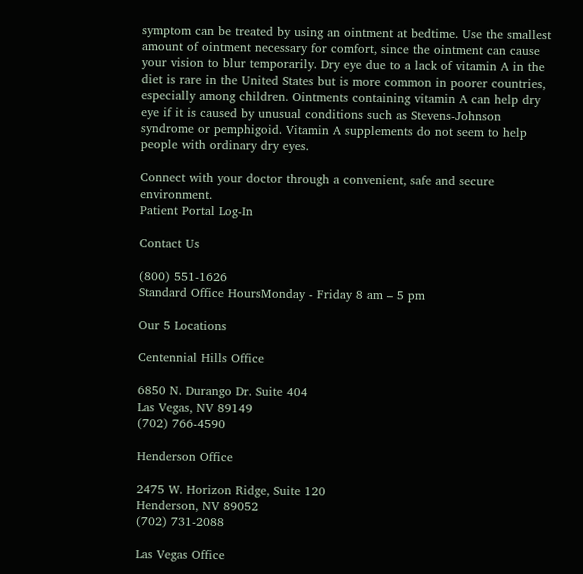symptom can be treated by using an ointment at bedtime. Use the smallest amount of ointment necessary for comfort, since the ointment can cause your vision to blur temporarily. Dry eye due to a lack of vitamin A in the diet is rare in the United States but is more common in poorer countries, especially among children. Ointments containing vitamin A can help dry eye if it is caused by unusual conditions such as Stevens-Johnson syndrome or pemphigoid. Vitamin A supplements do not seem to help people with ordinary dry eyes.

Connect with your doctor through a convenient, safe and secure environment.
Patient Portal Log-In

Contact Us

(800) 551-1626
Standard Office HoursMonday - Friday 8 am – 5 pm

Our 5 Locations

Centennial Hills Office

6850 N. Durango Dr. Suite 404
Las Vegas, NV 89149
(702) 766-4590

Henderson Office

2475 W. Horizon Ridge, Suite 120
Henderson, NV 89052
(702) 731-2088

Las Vegas Office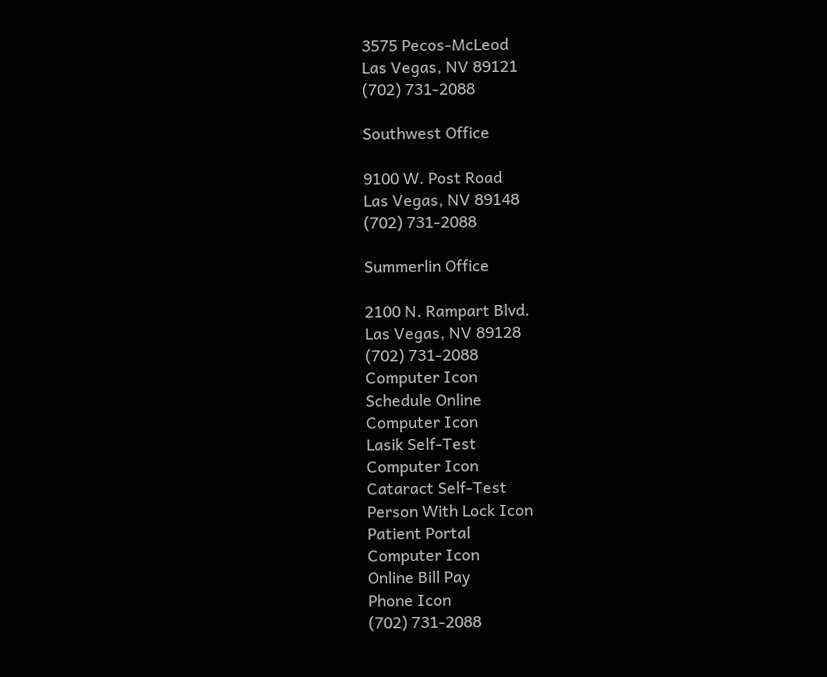3575 Pecos-McLeod
Las Vegas, NV 89121
(702) 731-2088

Southwest Office

9100 W. Post Road
Las Vegas, NV 89148
(702) 731-2088

Summerlin Office

2100 N. Rampart Blvd.
Las Vegas, NV 89128
(702) 731-2088
Computer Icon
Schedule Online
Computer Icon
Lasik Self-Test
Computer Icon
Cataract Self-Test
Person With Lock Icon
Patient Portal
Computer Icon
Online Bill Pay
Phone Icon
(702) 731-2088